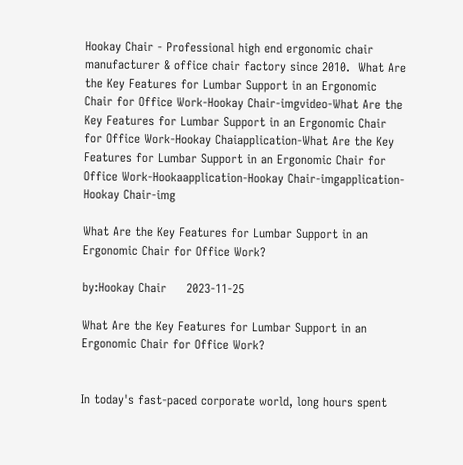Hookay Chair - Professional high end ergonomic chair manufacturer & office chair factory since 2010.  What Are the Key Features for Lumbar Support in an Ergonomic Chair for Office Work-Hookay Chair-imgvideo-What Are the Key Features for Lumbar Support in an Ergonomic Chair for Office Work-Hookay Chaiapplication-What Are the Key Features for Lumbar Support in an Ergonomic Chair for Office Work-Hookaapplication-Hookay Chair-imgapplication-Hookay Chair-img

What Are the Key Features for Lumbar Support in an Ergonomic Chair for Office Work?

by:Hookay Chair     2023-11-25

What Are the Key Features for Lumbar Support in an Ergonomic Chair for Office Work?


In today's fast-paced corporate world, long hours spent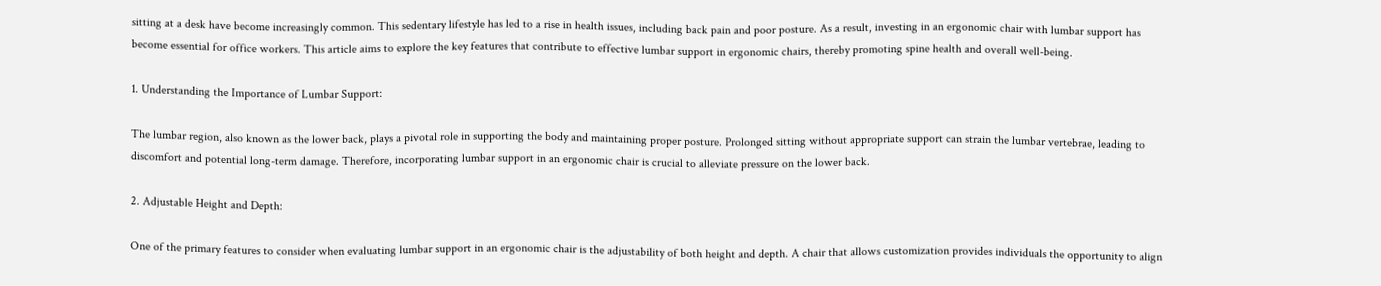sitting at a desk have become increasingly common. This sedentary lifestyle has led to a rise in health issues, including back pain and poor posture. As a result, investing in an ergonomic chair with lumbar support has become essential for office workers. This article aims to explore the key features that contribute to effective lumbar support in ergonomic chairs, thereby promoting spine health and overall well-being.

1. Understanding the Importance of Lumbar Support:

The lumbar region, also known as the lower back, plays a pivotal role in supporting the body and maintaining proper posture. Prolonged sitting without appropriate support can strain the lumbar vertebrae, leading to discomfort and potential long-term damage. Therefore, incorporating lumbar support in an ergonomic chair is crucial to alleviate pressure on the lower back.

2. Adjustable Height and Depth:

One of the primary features to consider when evaluating lumbar support in an ergonomic chair is the adjustability of both height and depth. A chair that allows customization provides individuals the opportunity to align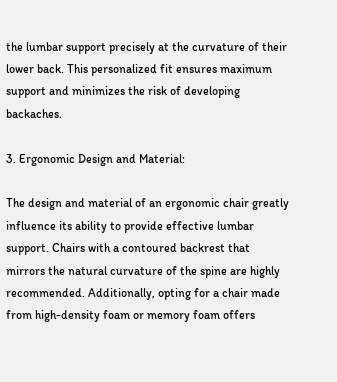the lumbar support precisely at the curvature of their lower back. This personalized fit ensures maximum support and minimizes the risk of developing backaches.

3. Ergonomic Design and Material:

The design and material of an ergonomic chair greatly influence its ability to provide effective lumbar support. Chairs with a contoured backrest that mirrors the natural curvature of the spine are highly recommended. Additionally, opting for a chair made from high-density foam or memory foam offers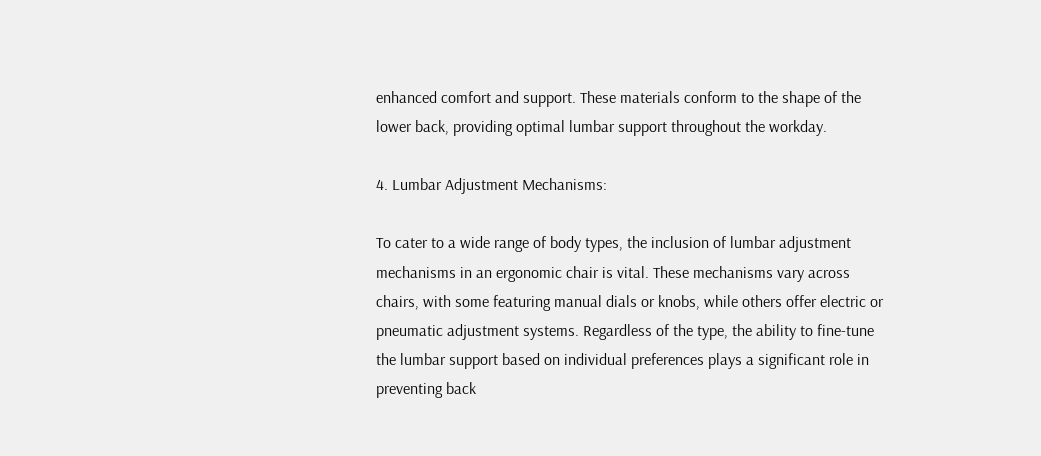enhanced comfort and support. These materials conform to the shape of the lower back, providing optimal lumbar support throughout the workday.

4. Lumbar Adjustment Mechanisms:

To cater to a wide range of body types, the inclusion of lumbar adjustment mechanisms in an ergonomic chair is vital. These mechanisms vary across chairs, with some featuring manual dials or knobs, while others offer electric or pneumatic adjustment systems. Regardless of the type, the ability to fine-tune the lumbar support based on individual preferences plays a significant role in preventing back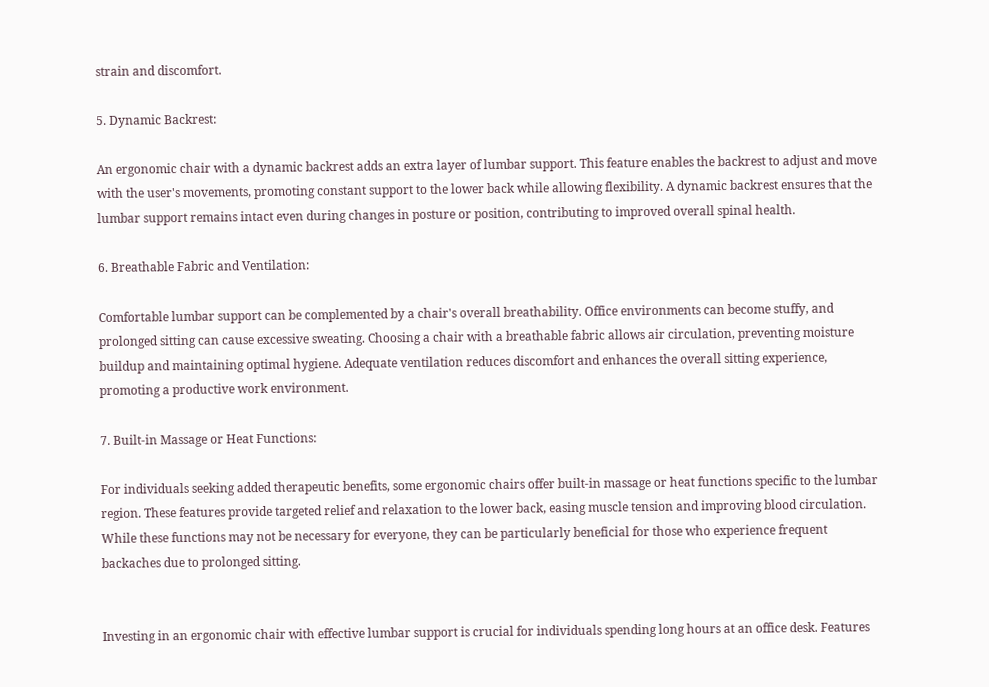strain and discomfort.

5. Dynamic Backrest:

An ergonomic chair with a dynamic backrest adds an extra layer of lumbar support. This feature enables the backrest to adjust and move with the user's movements, promoting constant support to the lower back while allowing flexibility. A dynamic backrest ensures that the lumbar support remains intact even during changes in posture or position, contributing to improved overall spinal health.

6. Breathable Fabric and Ventilation:

Comfortable lumbar support can be complemented by a chair's overall breathability. Office environments can become stuffy, and prolonged sitting can cause excessive sweating. Choosing a chair with a breathable fabric allows air circulation, preventing moisture buildup and maintaining optimal hygiene. Adequate ventilation reduces discomfort and enhances the overall sitting experience, promoting a productive work environment.

7. Built-in Massage or Heat Functions:

For individuals seeking added therapeutic benefits, some ergonomic chairs offer built-in massage or heat functions specific to the lumbar region. These features provide targeted relief and relaxation to the lower back, easing muscle tension and improving blood circulation. While these functions may not be necessary for everyone, they can be particularly beneficial for those who experience frequent backaches due to prolonged sitting.


Investing in an ergonomic chair with effective lumbar support is crucial for individuals spending long hours at an office desk. Features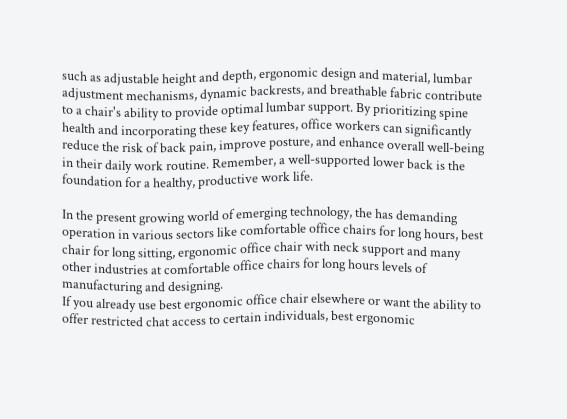such as adjustable height and depth, ergonomic design and material, lumbar adjustment mechanisms, dynamic backrests, and breathable fabric contribute to a chair's ability to provide optimal lumbar support. By prioritizing spine health and incorporating these key features, office workers can significantly reduce the risk of back pain, improve posture, and enhance overall well-being in their daily work routine. Remember, a well-supported lower back is the foundation for a healthy, productive work life.

In the present growing world of emerging technology, the has demanding operation in various sectors like comfortable office chairs for long hours, best chair for long sitting, ergonomic office chair with neck support and many other industries at comfortable office chairs for long hours levels of manufacturing and designing.
If you already use best ergonomic office chair elsewhere or want the ability to offer restricted chat access to certain individuals, best ergonomic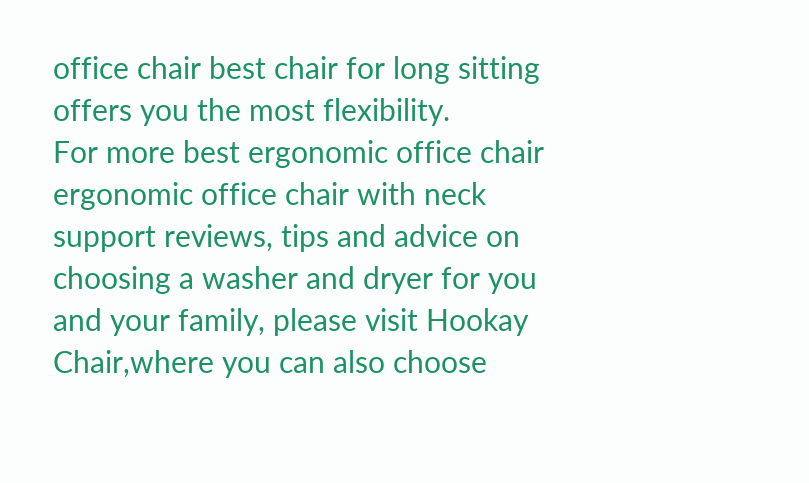office chair best chair for long sitting offers you the most flexibility.
For more best ergonomic office chair ergonomic office chair with neck support reviews, tips and advice on choosing a washer and dryer for you and your family, please visit Hookay Chair,where you can also choose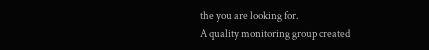the you are looking for.
A quality monitoring group created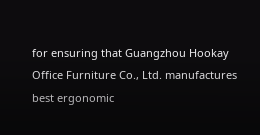for ensuring that Guangzhou Hookay Office Furniture Co., Ltd. manufactures best ergonomic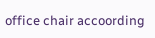office chair accoording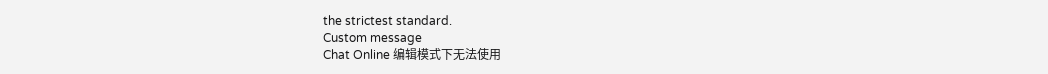the strictest standard.
Custom message
Chat Online 编辑模式下无法使用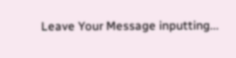Leave Your Message inputting...